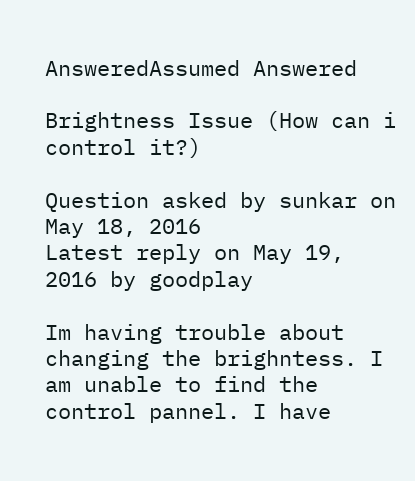AnsweredAssumed Answered

Brightness Issue (How can i control it?)

Question asked by sunkar on May 18, 2016
Latest reply on May 19, 2016 by goodplay

Im having trouble about changing the brighntess. I am unable to find the control pannel. I have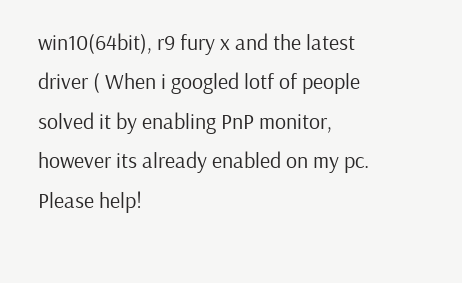win10(64bit), r9 fury x and the latest driver ( When i googled lotf of people solved it by enabling PnP monitor, however its already enabled on my pc. Please help!